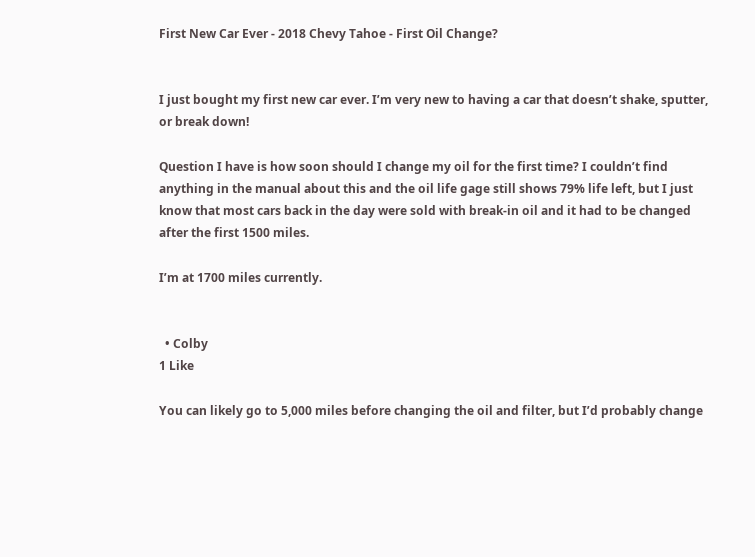First New Car Ever - 2018 Chevy Tahoe - First Oil Change?


I just bought my first new car ever. I’m very new to having a car that doesn’t shake, sputter, or break down!

Question I have is how soon should I change my oil for the first time? I couldn’t find anything in the manual about this and the oil life gage still shows 79% life left, but I just know that most cars back in the day were sold with break-in oil and it had to be changed after the first 1500 miles.

I’m at 1700 miles currently.


  • Colby
1 Like

You can likely go to 5,000 miles before changing the oil and filter, but I’d probably change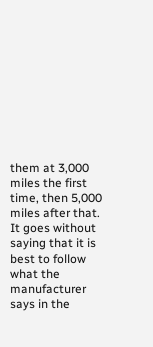them at 3,000 miles the first time, then 5,000 miles after that. It goes without saying that it is best to follow what the manufacturer says in the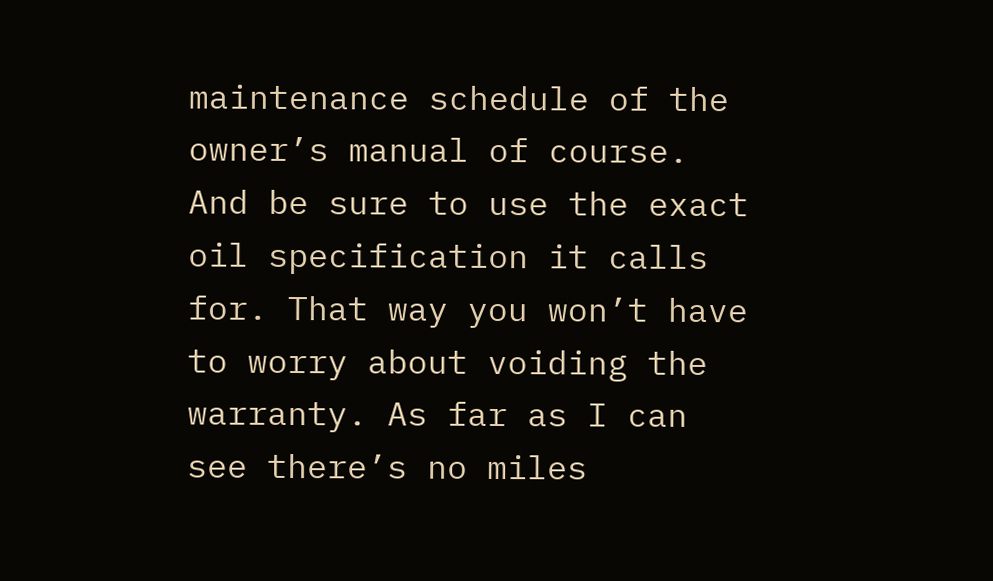maintenance schedule of the owner’s manual of course. And be sure to use the exact oil specification it calls for. That way you won’t have to worry about voiding the warranty. As far as I can see there’s no miles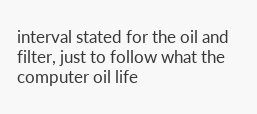interval stated for the oil and filter, just to follow what the computer oil life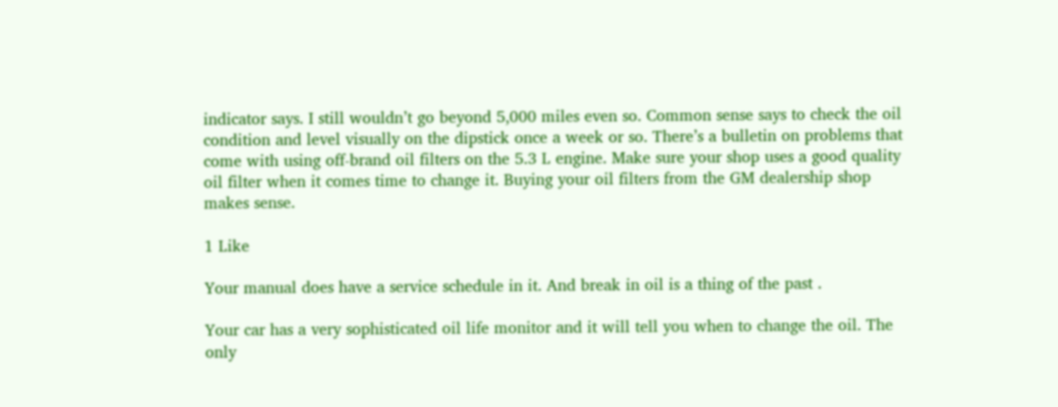indicator says. I still wouldn’t go beyond 5,000 miles even so. Common sense says to check the oil condition and level visually on the dipstick once a week or so. There’s a bulletin on problems that come with using off-brand oil filters on the 5.3 L engine. Make sure your shop uses a good quality oil filter when it comes time to change it. Buying your oil filters from the GM dealership shop makes sense.

1 Like

Your manual does have a service schedule in it. And break in oil is a thing of the past .

Your car has a very sophisticated oil life monitor and it will tell you when to change the oil. The only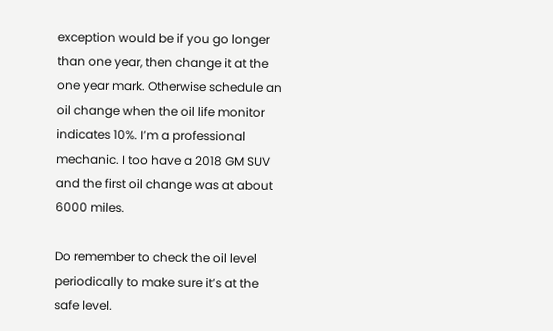exception would be if you go longer than one year, then change it at the one year mark. Otherwise schedule an oil change when the oil life monitor indicates 10%. I’m a professional mechanic. I too have a 2018 GM SUV and the first oil change was at about 6000 miles.

Do remember to check the oil level periodically to make sure it’s at the safe level.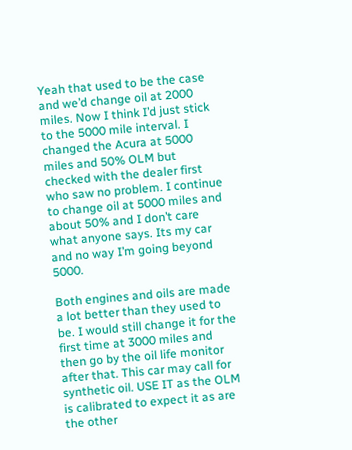Yeah that used to be the case and we’d change oil at 2000 miles. Now I think I’d just stick to the 5000 mile interval. I changed the Acura at 5000 miles and 50% OLM but checked with the dealer first who saw no problem. I continue to change oil at 5000 miles and about 50% and I don’t care what anyone says. Its my car and no way I’m going beyond 5000.

Both engines and oils are made a lot better than they used to be. I would still change it for the first time at 3000 miles and then go by the oil life monitor after that. This car may call for synthetic oil. USE IT as the OLM is calibrated to expect it as are the other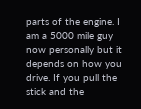parts of the engine. I am a 5000 mile guy now personally but it depends on how you drive. If you pull the stick and the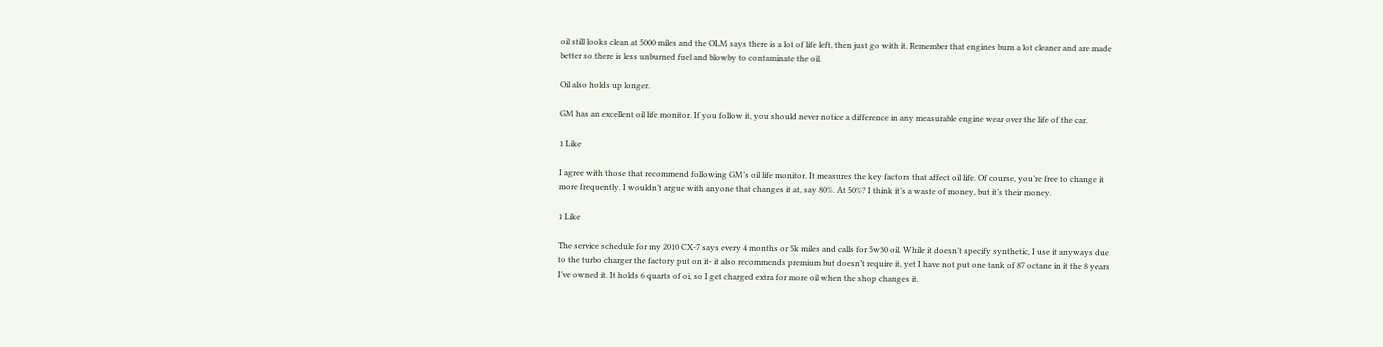oil still looks clean at 5000 miles and the OLM says there is a lot of life left, then just go with it. Remember that engines burn a lot cleaner and are made better so there is less unburned fuel and blowby to contaminate the oil.

Oil also holds up longer.

GM has an excellent oil life monitor. If you follow it, you should never notice a difference in any measurable engine wear over the life of the car.

1 Like

I agree with those that recommend following GM’s oil life monitor. It measures the key factors that affect oil life. Of course, you’re free to change it more frequently. I wouldn’t argue with anyone that changes it at, say 80%. At 50%? I think it’s a waste of money, but it’s their money.

1 Like

The service schedule for my 2010 CX-7 says every 4 months or 5k miles and calls for 5w30 oil. While it doesn’t specify synthetic, I use it anyways due to the turbo charger the factory put on it- it also recommends premium but doesn’t require it, yet I have not put one tank of 87 octane in it the 8 years I’ve owned it. It holds 6 quarts of oi, so I get charged extra for more oil when the shop changes it.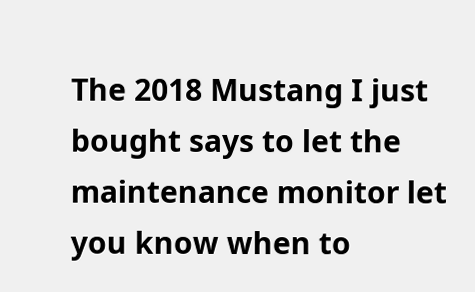The 2018 Mustang I just bought says to let the maintenance monitor let you know when to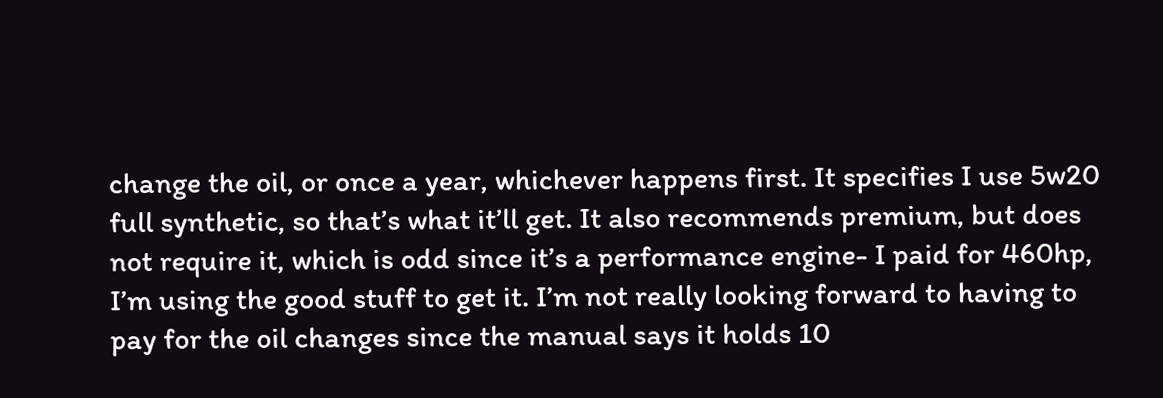change the oil, or once a year, whichever happens first. It specifies I use 5w20 full synthetic, so that’s what it’ll get. It also recommends premium, but does not require it, which is odd since it’s a performance engine- I paid for 460hp, I’m using the good stuff to get it. I’m not really looking forward to having to pay for the oil changes since the manual says it holds 10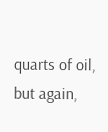quarts of oil, but again,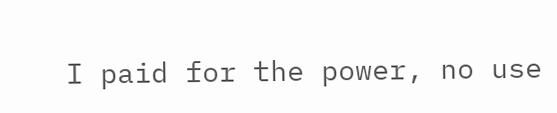I paid for the power, no use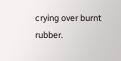crying over burnt rubber.